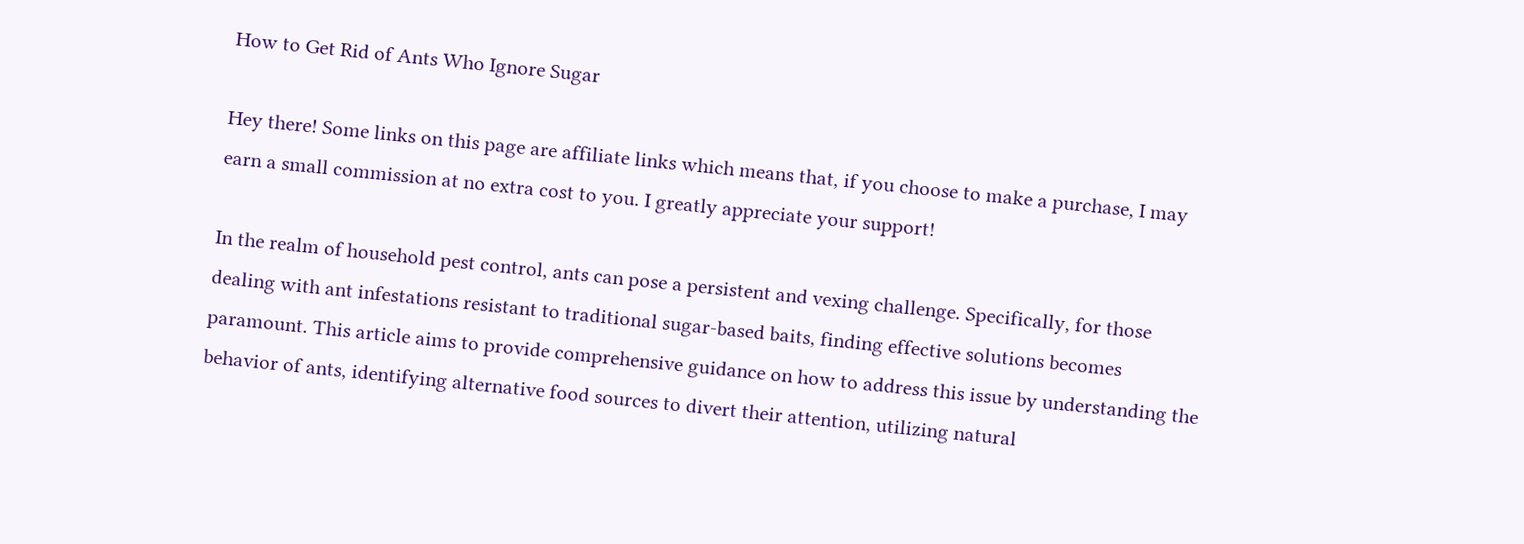How to Get Rid of Ants Who Ignore Sugar

Hey there! Some links on this page are affiliate links which means that, if you choose to make a purchase, I may earn a small commission at no extra cost to you. I greatly appreciate your support!

In the realm of household pest control, ants can pose a persistent and vexing challenge. Specifically, for those dealing with ant infestations resistant to traditional sugar-based baits, finding effective solutions becomes paramount. This article aims to provide comprehensive guidance on how to address this issue by understanding the behavior of ants, identifying alternative food sources to divert their attention, utilizing natural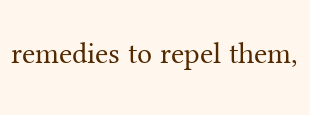remedies to repel them,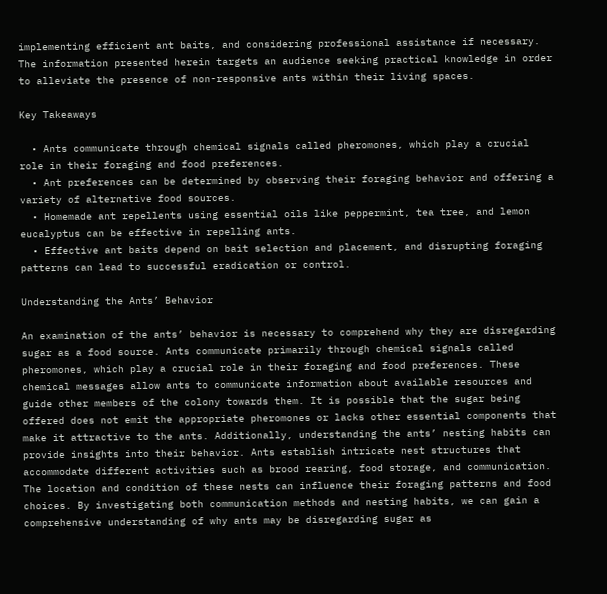implementing efficient ant baits, and considering professional assistance if necessary. The information presented herein targets an audience seeking practical knowledge in order to alleviate the presence of non-responsive ants within their living spaces.

Key Takeaways

  • Ants communicate through chemical signals called pheromones, which play a crucial role in their foraging and food preferences.
  • Ant preferences can be determined by observing their foraging behavior and offering a variety of alternative food sources.
  • Homemade ant repellents using essential oils like peppermint, tea tree, and lemon eucalyptus can be effective in repelling ants.
  • Effective ant baits depend on bait selection and placement, and disrupting foraging patterns can lead to successful eradication or control.

Understanding the Ants’ Behavior

An examination of the ants’ behavior is necessary to comprehend why they are disregarding sugar as a food source. Ants communicate primarily through chemical signals called pheromones, which play a crucial role in their foraging and food preferences. These chemical messages allow ants to communicate information about available resources and guide other members of the colony towards them. It is possible that the sugar being offered does not emit the appropriate pheromones or lacks other essential components that make it attractive to the ants. Additionally, understanding the ants’ nesting habits can provide insights into their behavior. Ants establish intricate nest structures that accommodate different activities such as brood rearing, food storage, and communication. The location and condition of these nests can influence their foraging patterns and food choices. By investigating both communication methods and nesting habits, we can gain a comprehensive understanding of why ants may be disregarding sugar as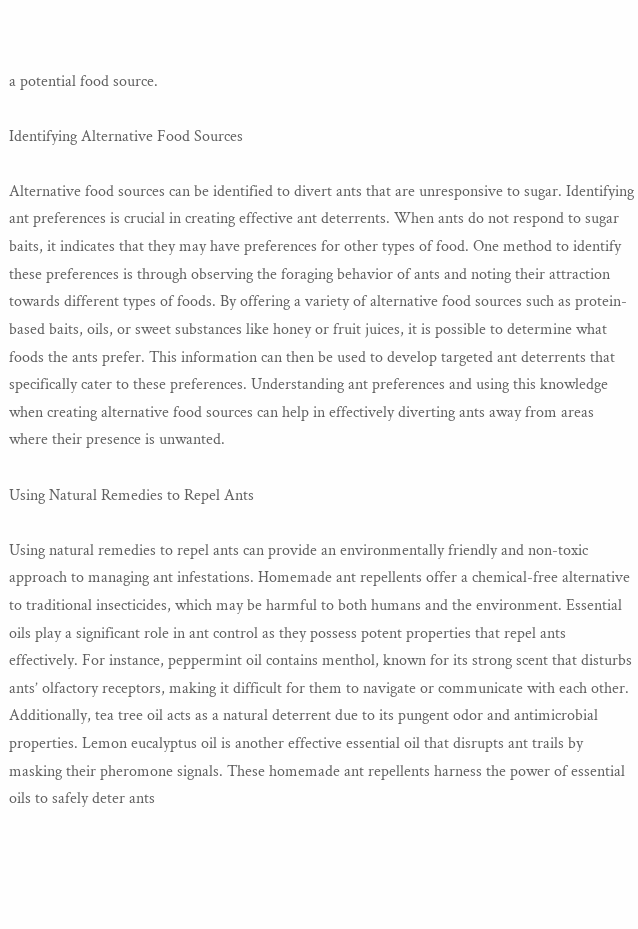a potential food source.

Identifying Alternative Food Sources

Alternative food sources can be identified to divert ants that are unresponsive to sugar. Identifying ant preferences is crucial in creating effective ant deterrents. When ants do not respond to sugar baits, it indicates that they may have preferences for other types of food. One method to identify these preferences is through observing the foraging behavior of ants and noting their attraction towards different types of foods. By offering a variety of alternative food sources such as protein-based baits, oils, or sweet substances like honey or fruit juices, it is possible to determine what foods the ants prefer. This information can then be used to develop targeted ant deterrents that specifically cater to these preferences. Understanding ant preferences and using this knowledge when creating alternative food sources can help in effectively diverting ants away from areas where their presence is unwanted.

Using Natural Remedies to Repel Ants

Using natural remedies to repel ants can provide an environmentally friendly and non-toxic approach to managing ant infestations. Homemade ant repellents offer a chemical-free alternative to traditional insecticides, which may be harmful to both humans and the environment. Essential oils play a significant role in ant control as they possess potent properties that repel ants effectively. For instance, peppermint oil contains menthol, known for its strong scent that disturbs ants’ olfactory receptors, making it difficult for them to navigate or communicate with each other. Additionally, tea tree oil acts as a natural deterrent due to its pungent odor and antimicrobial properties. Lemon eucalyptus oil is another effective essential oil that disrupts ant trails by masking their pheromone signals. These homemade ant repellents harness the power of essential oils to safely deter ants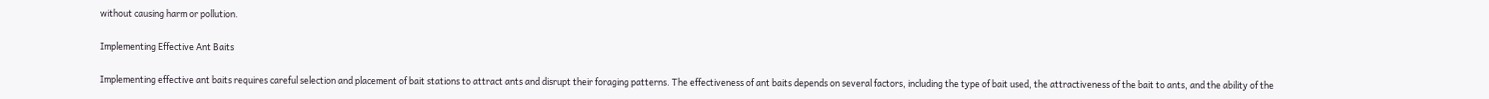without causing harm or pollution.

Implementing Effective Ant Baits

Implementing effective ant baits requires careful selection and placement of bait stations to attract ants and disrupt their foraging patterns. The effectiveness of ant baits depends on several factors, including the type of bait used, the attractiveness of the bait to ants, and the ability of the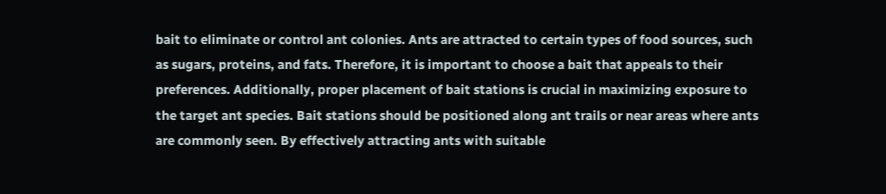bait to eliminate or control ant colonies. Ants are attracted to certain types of food sources, such as sugars, proteins, and fats. Therefore, it is important to choose a bait that appeals to their preferences. Additionally, proper placement of bait stations is crucial in maximizing exposure to the target ant species. Bait stations should be positioned along ant trails or near areas where ants are commonly seen. By effectively attracting ants with suitable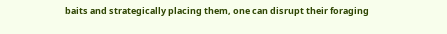baits and strategically placing them, one can disrupt their foraging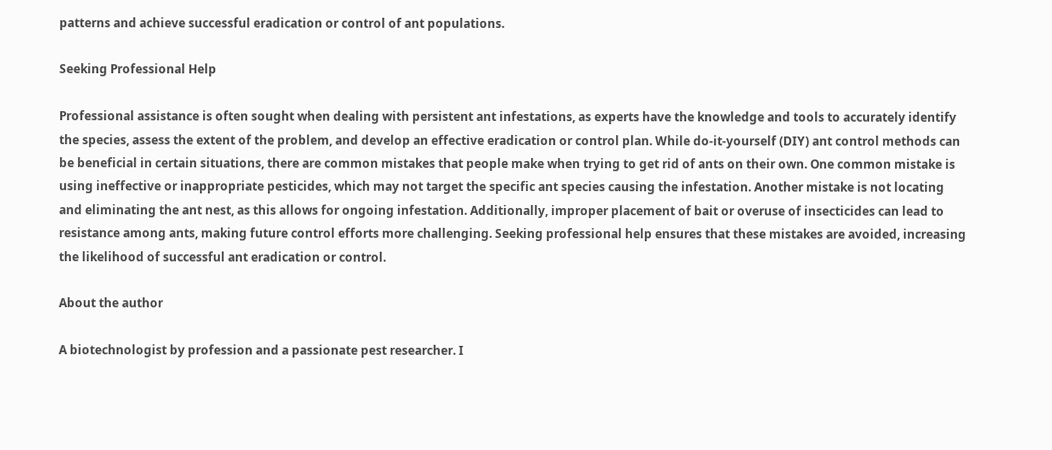patterns and achieve successful eradication or control of ant populations.

Seeking Professional Help

Professional assistance is often sought when dealing with persistent ant infestations, as experts have the knowledge and tools to accurately identify the species, assess the extent of the problem, and develop an effective eradication or control plan. While do-it-yourself (DIY) ant control methods can be beneficial in certain situations, there are common mistakes that people make when trying to get rid of ants on their own. One common mistake is using ineffective or inappropriate pesticides, which may not target the specific ant species causing the infestation. Another mistake is not locating and eliminating the ant nest, as this allows for ongoing infestation. Additionally, improper placement of bait or overuse of insecticides can lead to resistance among ants, making future control efforts more challenging. Seeking professional help ensures that these mistakes are avoided, increasing the likelihood of successful ant eradication or control.

About the author

A biotechnologist by profession and a passionate pest researcher. I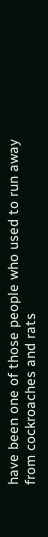have been one of those people who used to run away from cockroaches and rats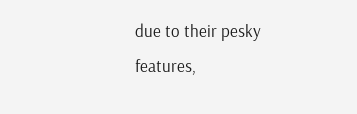due to their pesky features,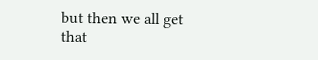but then we all get that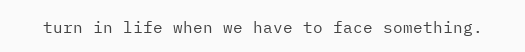turn in life when we have to face something.